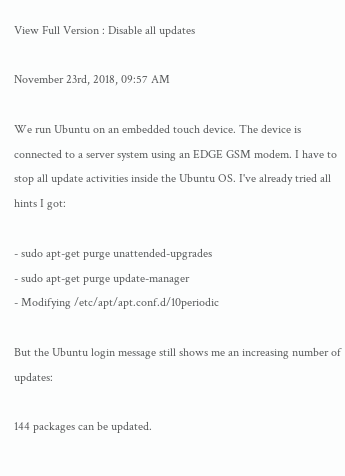View Full Version : Disable all updates

November 23rd, 2018, 09:57 AM

We run Ubuntu on an embedded touch device. The device is connected to a server system using an EDGE GSM modem. I have to stop all update activities inside the Ubuntu OS. I've already tried all hints I got:

- sudo apt-get purge unattended-upgrades
- sudo apt-get purge update-manager
- Modifying /etc/apt/apt.conf.d/10periodic

But the Ubuntu login message still shows me an increasing number of updates:

144 packages can be updated.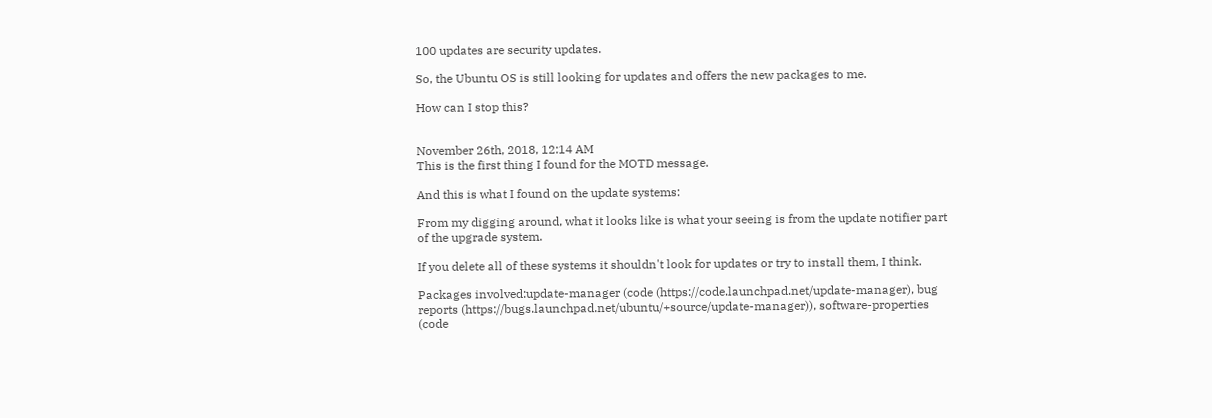100 updates are security updates.

So, the Ubuntu OS is still looking for updates and offers the new packages to me.

How can I stop this?


November 26th, 2018, 12:14 AM
This is the first thing I found for the MOTD message.

And this is what I found on the update systems:

From my digging around, what it looks like is what your seeing is from the update notifier part of the upgrade system.

If you delete all of these systems it shouldn't look for updates or try to install them, I think.

Packages involved:update-manager (code (https://code.launchpad.net/update-manager), bug reports (https://bugs.launchpad.net/ubuntu/+source/update-manager)), software-properties (code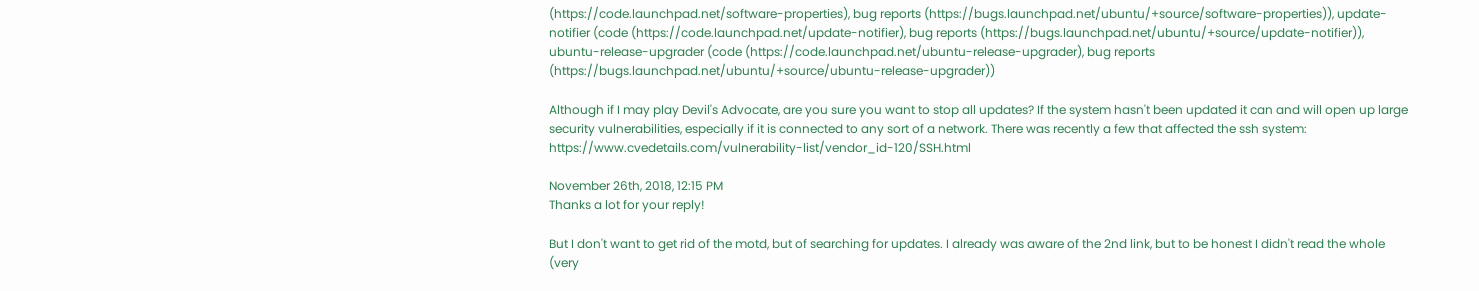(https://code.launchpad.net/software-properties), bug reports (https://bugs.launchpad.net/ubuntu/+source/software-properties)), update-notifier (code (https://code.launchpad.net/update-notifier), bug reports (https://bugs.launchpad.net/ubuntu/+source/update-notifier)), ubuntu-release-upgrader (code (https://code.launchpad.net/ubuntu-release-upgrader), bug reports (https://bugs.launchpad.net/ubuntu/+source/ubuntu-release-upgrader))

Although if I may play Devil's Advocate, are you sure you want to stop all updates? If the system hasn't been updated it can and will open up large security vulnerabilities, especially if it is connected to any sort of a network. There was recently a few that affected the ssh system: https://www.cvedetails.com/vulnerability-list/vendor_id-120/SSH.html

November 26th, 2018, 12:15 PM
Thanks a lot for your reply!

But I don't want to get rid of the motd, but of searching for updates. I already was aware of the 2nd link, but to be honest I didn't read the whole (very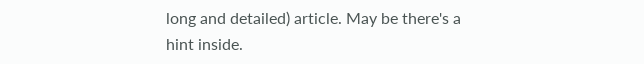long and detailed) article. May be there's a hint inside.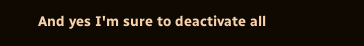And yes I'm sure to deactivate all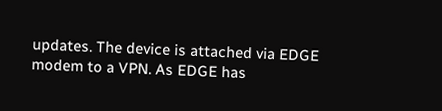updates. The device is attached via EDGE modem to a VPN. As EDGE has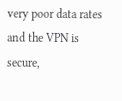very poor data rates and the VPN is secure,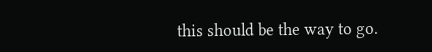this should be the way to go.